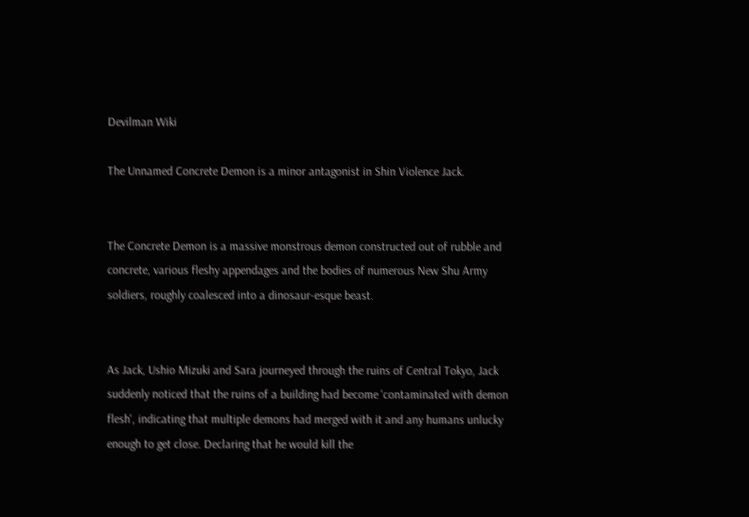Devilman Wiki

The Unnamed Concrete Demon is a minor antagonist in Shin Violence Jack.


The Concrete Demon is a massive monstrous demon constructed out of rubble and concrete, various fleshy appendages and the bodies of numerous New Shu Army soldiers, roughly coalesced into a dinosaur-esque beast.


As Jack, Ushio Mizuki and Sara journeyed through the ruins of Central Tokyo, Jack suddenly noticed that the ruins of a building had become 'contaminated with demon flesh', indicating that multiple demons had merged with it and any humans unlucky enough to get close. Declaring that he would kill the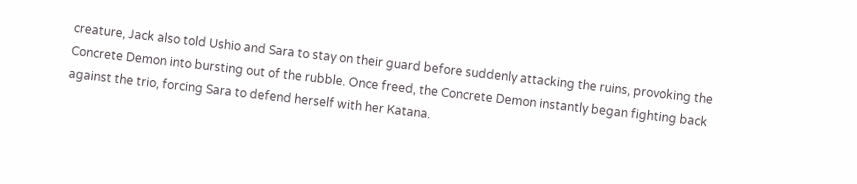creature, Jack also told Ushio and Sara to stay on their guard before suddenly attacking the ruins, provoking the Concrete Demon into bursting out of the rubble. Once freed, the Concrete Demon instantly began fighting back against the trio, forcing Sara to defend herself with her Katana.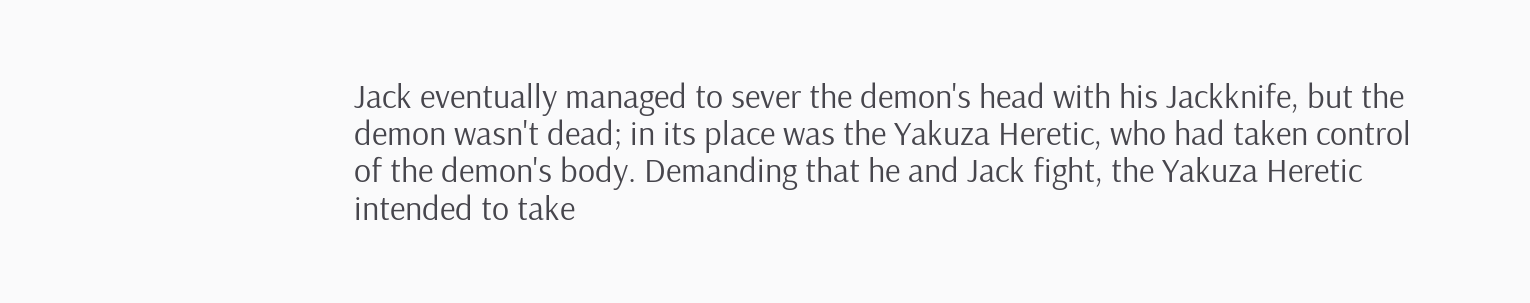Jack eventually managed to sever the demon's head with his Jackknife, but the demon wasn't dead; in its place was the Yakuza Heretic, who had taken control of the demon's body. Demanding that he and Jack fight, the Yakuza Heretic intended to take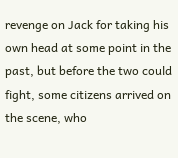revenge on Jack for taking his own head at some point in the past, but before the two could fight, some citizens arrived on the scene, who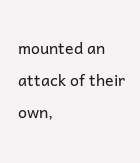mounted an attack of their own,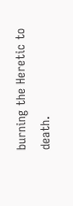burning the Heretic to death.